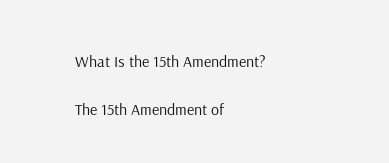What Is the 15th Amendment?

The 15th Amendment of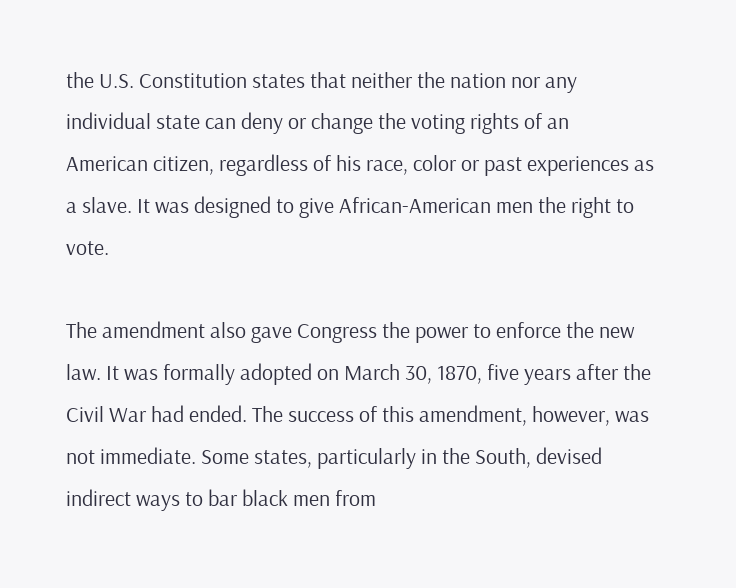the U.S. Constitution states that neither the nation nor any individual state can deny or change the voting rights of an American citizen, regardless of his race, color or past experiences as a slave. It was designed to give African-American men the right to vote.

The amendment also gave Congress the power to enforce the new law. It was formally adopted on March 30, 1870, five years after the Civil War had ended. The success of this amendment, however, was not immediate. Some states, particularly in the South, devised indirect ways to bar black men from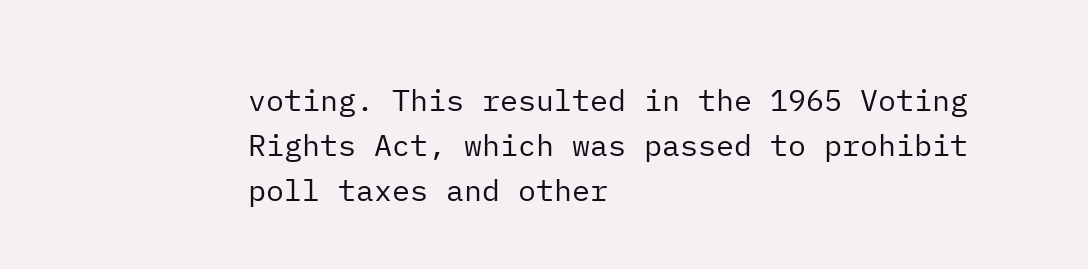voting. This resulted in the 1965 Voting Rights Act, which was passed to prohibit poll taxes and other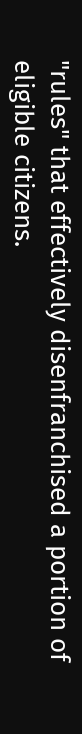"rules" that effectively disenfranchised a portion of eligible citizens.